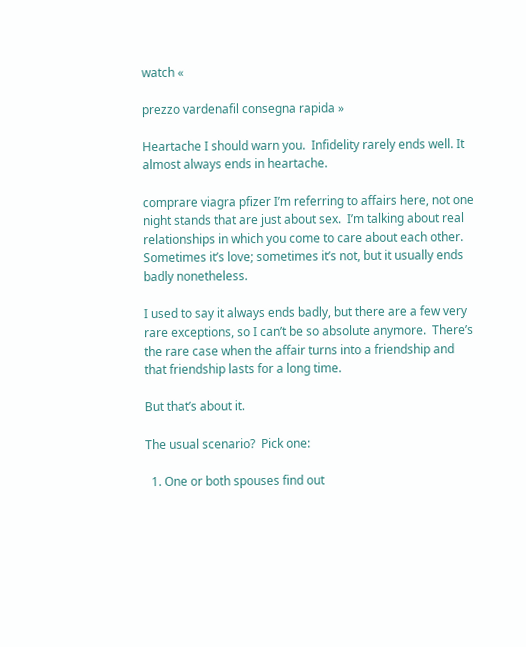watch «

prezzo vardenafil consegna rapida »

Heartache I should warn you.  Infidelity rarely ends well. It almost always ends in heartache.

comprare viagra pfizer I’m referring to affairs here, not one night stands that are just about sex.  I’m talking about real relationships in which you come to care about each other.  Sometimes it’s love; sometimes it’s not, but it usually ends badly nonetheless.

I used to say it always ends badly, but there are a few very rare exceptions, so I can’t be so absolute anymore.  There’s the rare case when the affair turns into a friendship and that friendship lasts for a long time.

But that’s about it.

The usual scenario?  Pick one:

  1. One or both spouses find out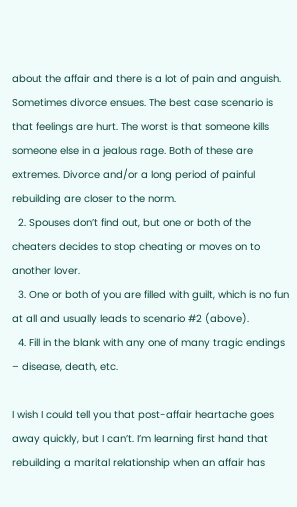about the affair and there is a lot of pain and anguish.  Sometimes divorce ensues. The best case scenario is that feelings are hurt. The worst is that someone kills someone else in a jealous rage. Both of these are extremes. Divorce and/or a long period of painful rebuilding are closer to the norm.
  2. Spouses don’t find out, but one or both of the cheaters decides to stop cheating or moves on to another lover.
  3. One or both of you are filled with guilt, which is no fun at all and usually leads to scenario #2 (above).
  4. Fill in the blank with any one of many tragic endings – disease, death, etc.

I wish I could tell you that post-affair heartache goes away quickly, but I can’t. I’m learning first hand that rebuilding a marital relationship when an affair has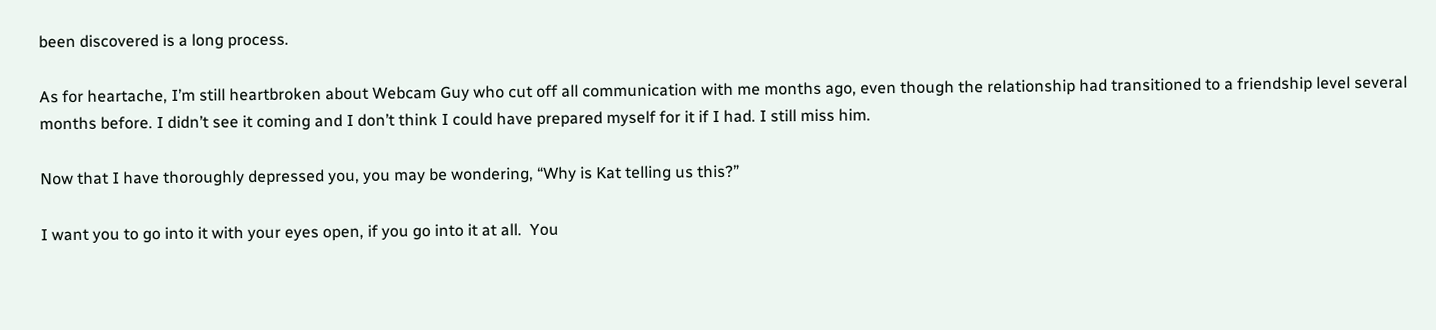been discovered is a long process.

As for heartache, I’m still heartbroken about Webcam Guy who cut off all communication with me months ago, even though the relationship had transitioned to a friendship level several months before. I didn’t see it coming and I don’t think I could have prepared myself for it if I had. I still miss him.

Now that I have thoroughly depressed you, you may be wondering, “Why is Kat telling us this?”

I want you to go into it with your eyes open, if you go into it at all.  You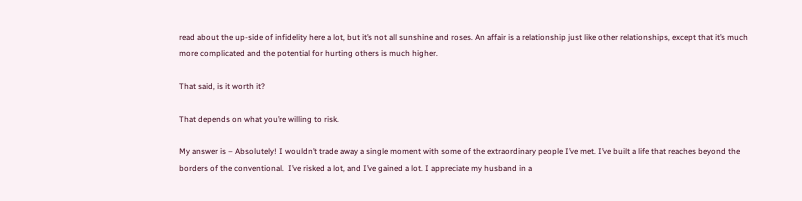read about the up-side of infidelity here a lot, but it’s not all sunshine and roses. An affair is a relationship just like other relationships, except that it’s much more complicated and the potential for hurting others is much higher.

That said, is it worth it?

That depends on what you’re willing to risk.

My answer is – Absolutely! I wouldn’t trade away a single moment with some of the extraordinary people I’ve met. I’ve built a life that reaches beyond the borders of the conventional.  I’ve risked a lot, and I’ve gained a lot. I appreciate my husband in a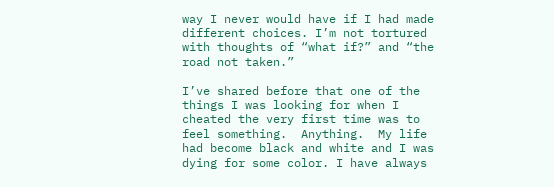way I never would have if I had made different choices. I’m not tortured with thoughts of “what if?” and “the road not taken.”

I’ve shared before that one of the things I was looking for when I cheated the very first time was to feel something.  Anything.  My life had become black and white and I was dying for some color. I have always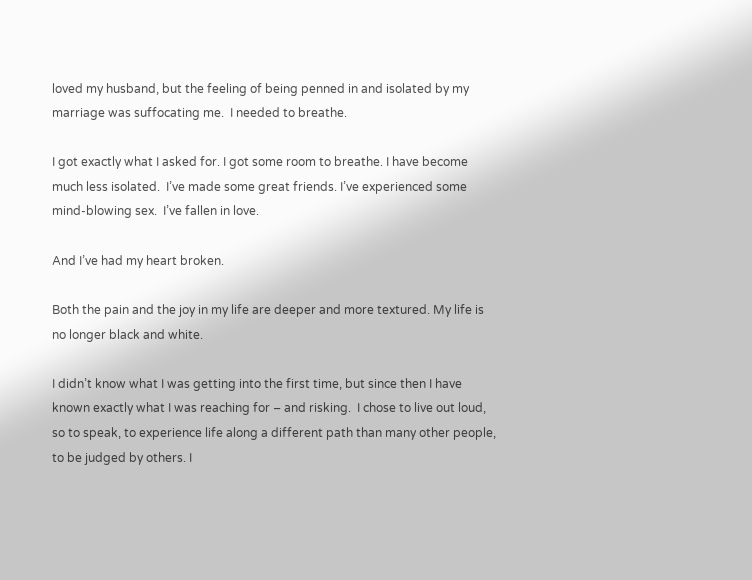loved my husband, but the feeling of being penned in and isolated by my marriage was suffocating me.  I needed to breathe.

I got exactly what I asked for. I got some room to breathe. I have become much less isolated.  I’ve made some great friends. I’ve experienced some mind-blowing sex.  I’ve fallen in love.

And I’ve had my heart broken.

Both the pain and the joy in my life are deeper and more textured. My life is no longer black and white.

I didn’t know what I was getting into the first time, but since then I have known exactly what I was reaching for – and risking.  I chose to live out loud, so to speak, to experience life along a different path than many other people, to be judged by others. I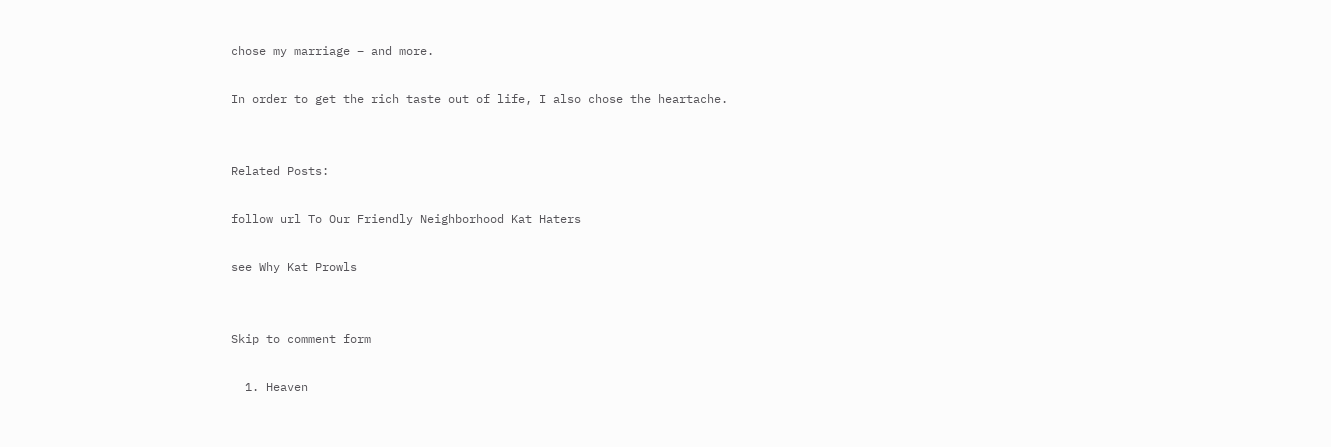chose my marriage – and more.

In order to get the rich taste out of life, I also chose the heartache.


Related Posts:

follow url To Our Friendly Neighborhood Kat Haters

see Why Kat Prowls


Skip to comment form

  1. Heaven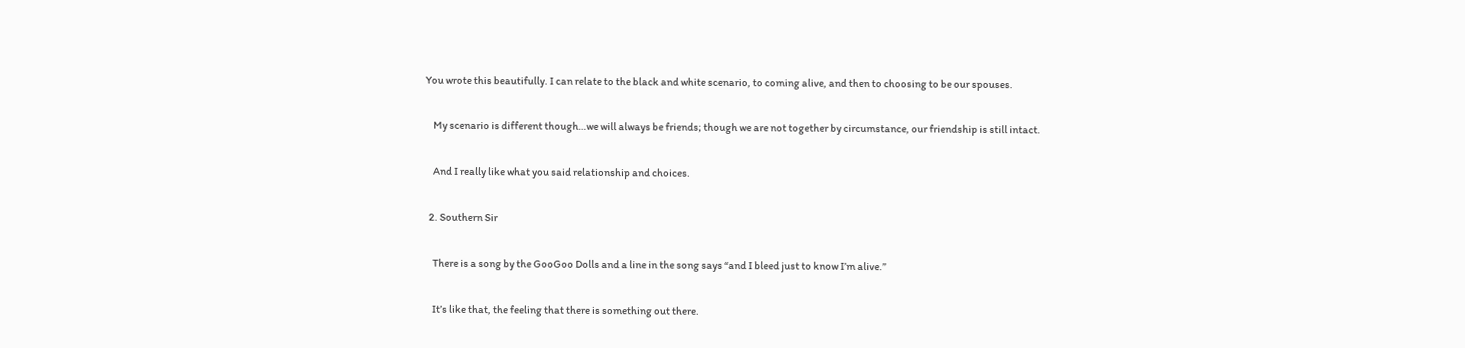You wrote this beautifully. I can relate to the black and white scenario, to coming alive, and then to choosing to be our spouses.

    My scenario is different though…we will always be friends; though we are not together by circumstance, our friendship is still intact.

    And I really like what you said relationship and choices.

  2. Southern Sir

    There is a song by the GooGoo Dolls and a line in the song says “and I bleed just to know I’m alive.”

    It’s like that, the feeling that there is something out there.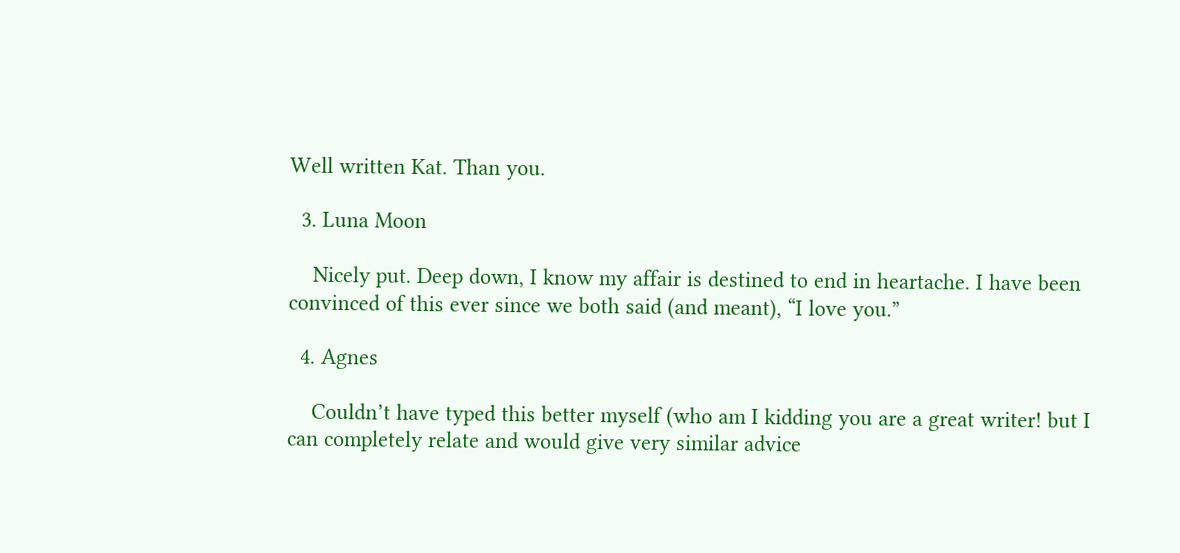Well written Kat. Than you.

  3. Luna Moon

    Nicely put. Deep down, I know my affair is destined to end in heartache. I have been convinced of this ever since we both said (and meant), “I love you.”

  4. Agnes

    Couldn’t have typed this better myself (who am I kidding you are a great writer! but I can completely relate and would give very similar advice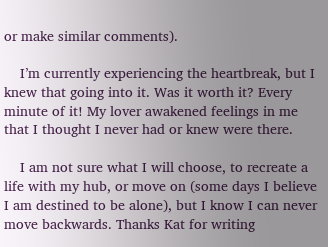or make similar comments).

    I’m currently experiencing the heartbreak, but I knew that going into it. Was it worth it? Every minute of it! My lover awakened feelings in me that I thought I never had or knew were there.

    I am not sure what I will choose, to recreate a life with my hub, or move on (some days I believe I am destined to be alone), but I know I can never move backwards. Thanks Kat for writing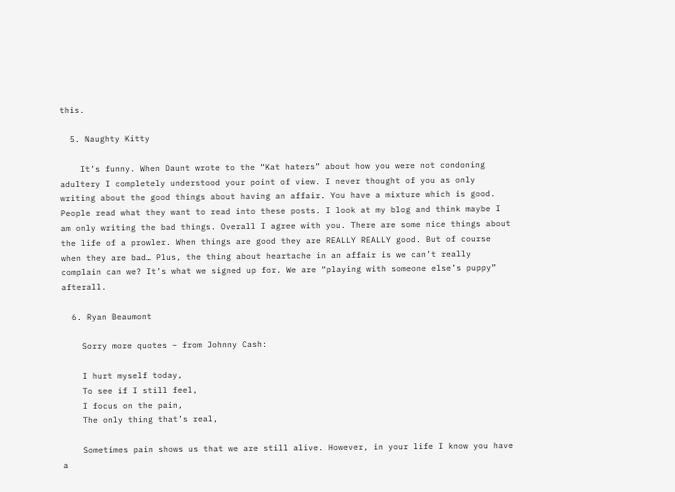this.

  5. Naughty Kitty

    It’s funny. When Daunt wrote to the “Kat haters” about how you were not condoning adultery I completely understood your point of view. I never thought of you as only writing about the good things about having an affair. You have a mixture which is good. People read what they want to read into these posts. I look at my blog and think maybe I am only writing the bad things. Overall I agree with you. There are some nice things about the life of a prowler. When things are good they are REALLY REALLY good. But of course when they are bad… Plus, the thing about heartache in an affair is we can’t really complain can we? It’s what we signed up for. We are “playing with someone else’s puppy” afterall.

  6. Ryan Beaumont

    Sorry more quotes – from Johnny Cash:

    I hurt myself today,
    To see if I still feel,
    I focus on the pain,
    The only thing that’s real,

    Sometimes pain shows us that we are still alive. However, in your life I know you have a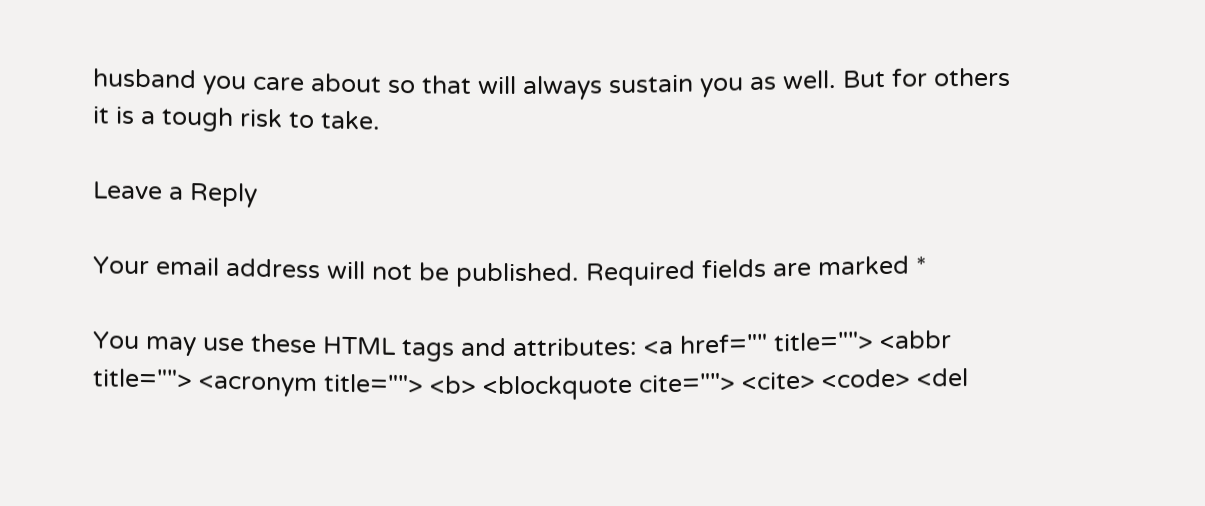husband you care about so that will always sustain you as well. But for others it is a tough risk to take.

Leave a Reply

Your email address will not be published. Required fields are marked *

You may use these HTML tags and attributes: <a href="" title=""> <abbr title=""> <acronym title=""> <b> <blockquote cite=""> <cite> <code> <del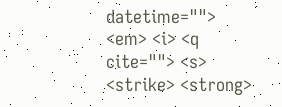datetime=""> <em> <i> <q cite=""> <s> <strike> <strong>